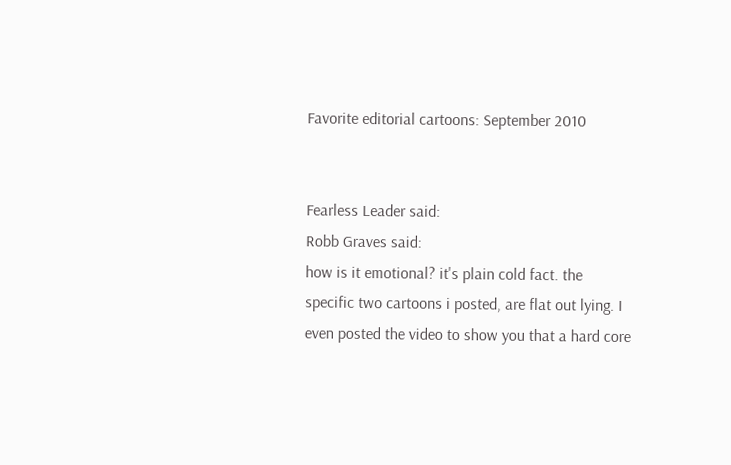Favorite editorial cartoons: September 2010


Fearless Leader said:
Robb Graves said:
how is it emotional? it's plain cold fact. the specific two cartoons i posted, are flat out lying. I even posted the video to show you that a hard core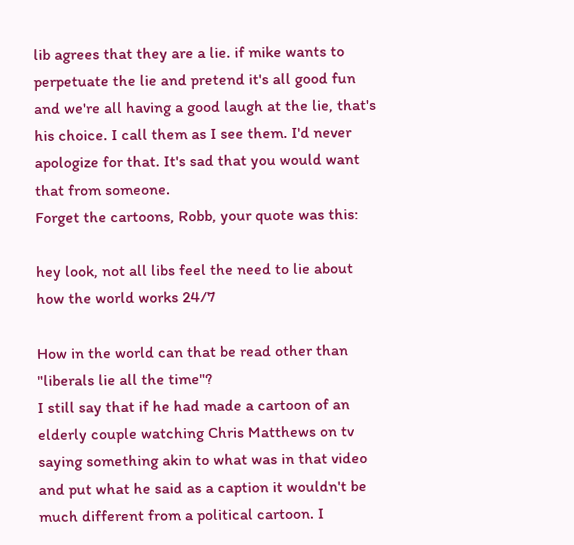lib agrees that they are a lie. if mike wants to perpetuate the lie and pretend it's all good fun and we're all having a good laugh at the lie, that's his choice. I call them as I see them. I'd never apologize for that. It's sad that you would want that from someone.
Forget the cartoons, Robb, your quote was this:

hey look, not all libs feel the need to lie about how the world works 24/7

How in the world can that be read other than "liberals lie all the time"?
I still say that if he had made a cartoon of an elderly couple watching Chris Matthews on tv saying something akin to what was in that video and put what he said as a caption it wouldn't be much different from a political cartoon. I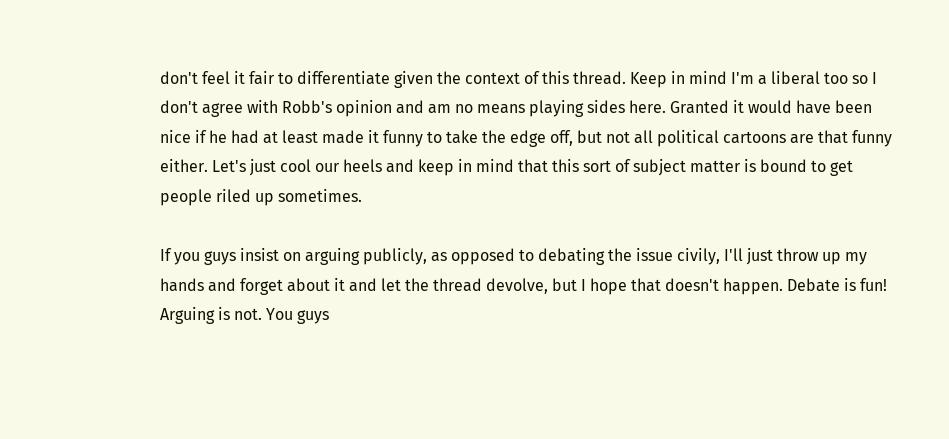don't feel it fair to differentiate given the context of this thread. Keep in mind I'm a liberal too so I don't agree with Robb's opinion and am no means playing sides here. Granted it would have been nice if he had at least made it funny to take the edge off, but not all political cartoons are that funny either. Let's just cool our heels and keep in mind that this sort of subject matter is bound to get people riled up sometimes.

If you guys insist on arguing publicly, as opposed to debating the issue civily, I'll just throw up my hands and forget about it and let the thread devolve, but I hope that doesn't happen. Debate is fun! Arguing is not. You guys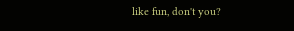like fun, don't you?